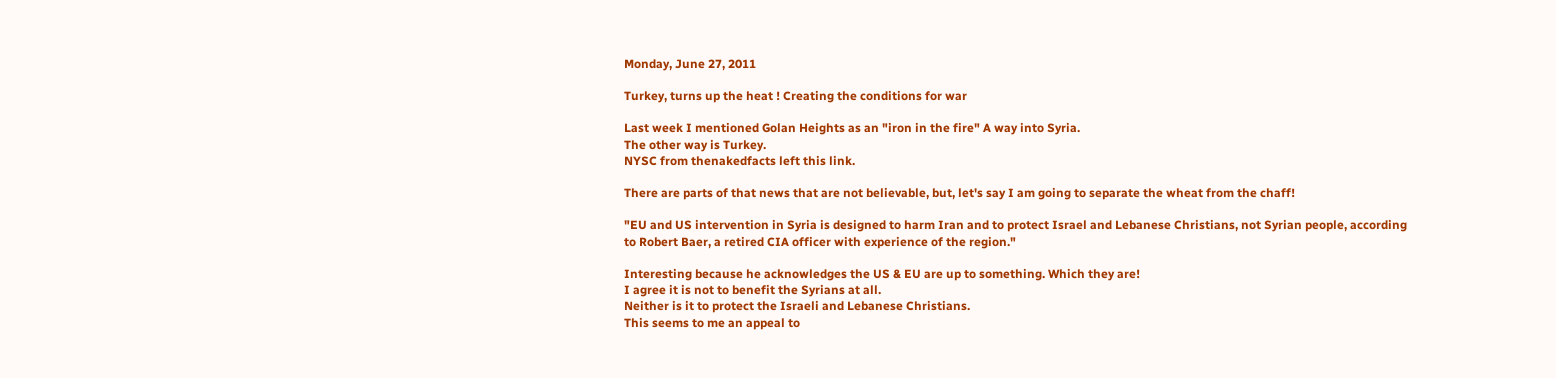Monday, June 27, 2011

Turkey, turns up the heat ! Creating the conditions for war

Last week I mentioned Golan Heights as an "iron in the fire" A way into Syria.
The other way is Turkey.
NYSC from thenakedfacts left this link.

There are parts of that news that are not believable, but, let's say I am going to separate the wheat from the chaff!

"EU and US intervention in Syria is designed to harm Iran and to protect Israel and Lebanese Christians, not Syrian people, according to Robert Baer, a retired CIA officer with experience of the region."

Interesting because he acknowledges the US & EU are up to something. Which they are!
I agree it is not to benefit the Syrians at all.
Neither is it to protect the Israeli and Lebanese Christians.
This seems to me an appeal to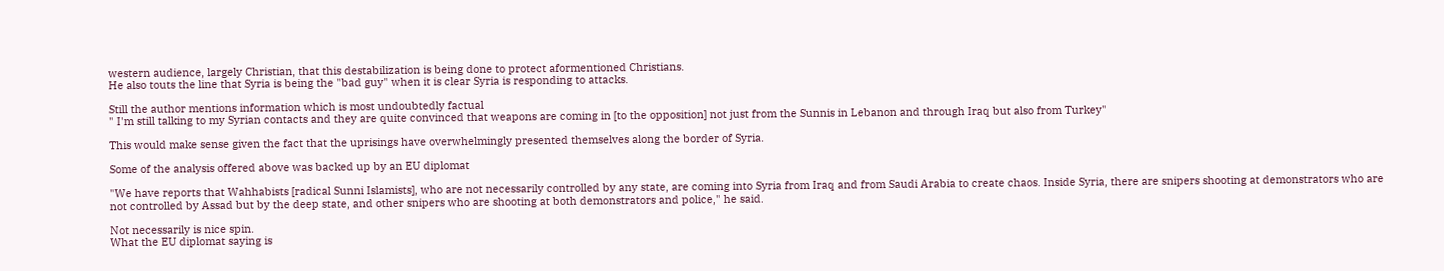western audience, largely Christian, that this destabilization is being done to protect aformentioned Christians.
He also touts the line that Syria is being the "bad guy" when it is clear Syria is responding to attacks.

Still the author mentions information which is most undoubtedly factual
" I'm still talking to my Syrian contacts and they are quite convinced that weapons are coming in [to the opposition] not just from the Sunnis in Lebanon and through Iraq but also from Turkey"

This would make sense given the fact that the uprisings have overwhelmingly presented themselves along the border of Syria.

Some of the analysis offered above was backed up by an EU diplomat

"We have reports that Wahhabists [radical Sunni Islamists], who are not necessarily controlled by any state, are coming into Syria from Iraq and from Saudi Arabia to create chaos. Inside Syria, there are snipers shooting at demonstrators who are not controlled by Assad but by the deep state, and other snipers who are shooting at both demonstrators and police," he said.

Not necessarily is nice spin.
What the EU diplomat saying is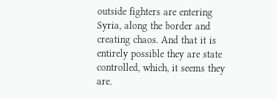outside fighters are entering Syria, along the border and creating chaos. And that it is entirely possible they are state controlled, which, it seems they are.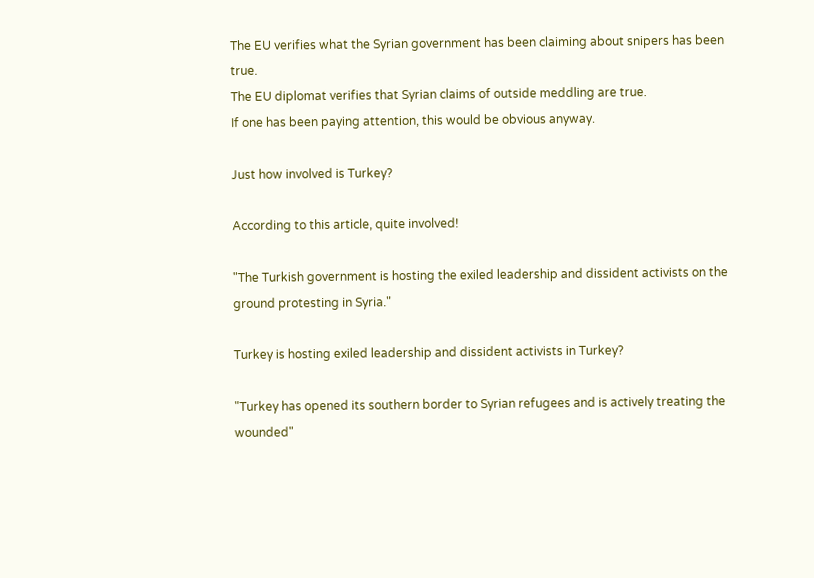The EU verifies what the Syrian government has been claiming about snipers has been true.
The EU diplomat verifies that Syrian claims of outside meddling are true.
If one has been paying attention, this would be obvious anyway.

Just how involved is Turkey?

According to this article, quite involved!

"The Turkish government is hosting the exiled leadership and dissident activists on the ground protesting in Syria."

Turkey is hosting exiled leadership and dissident activists in Turkey?

"Turkey has opened its southern border to Syrian refugees and is actively treating the wounded"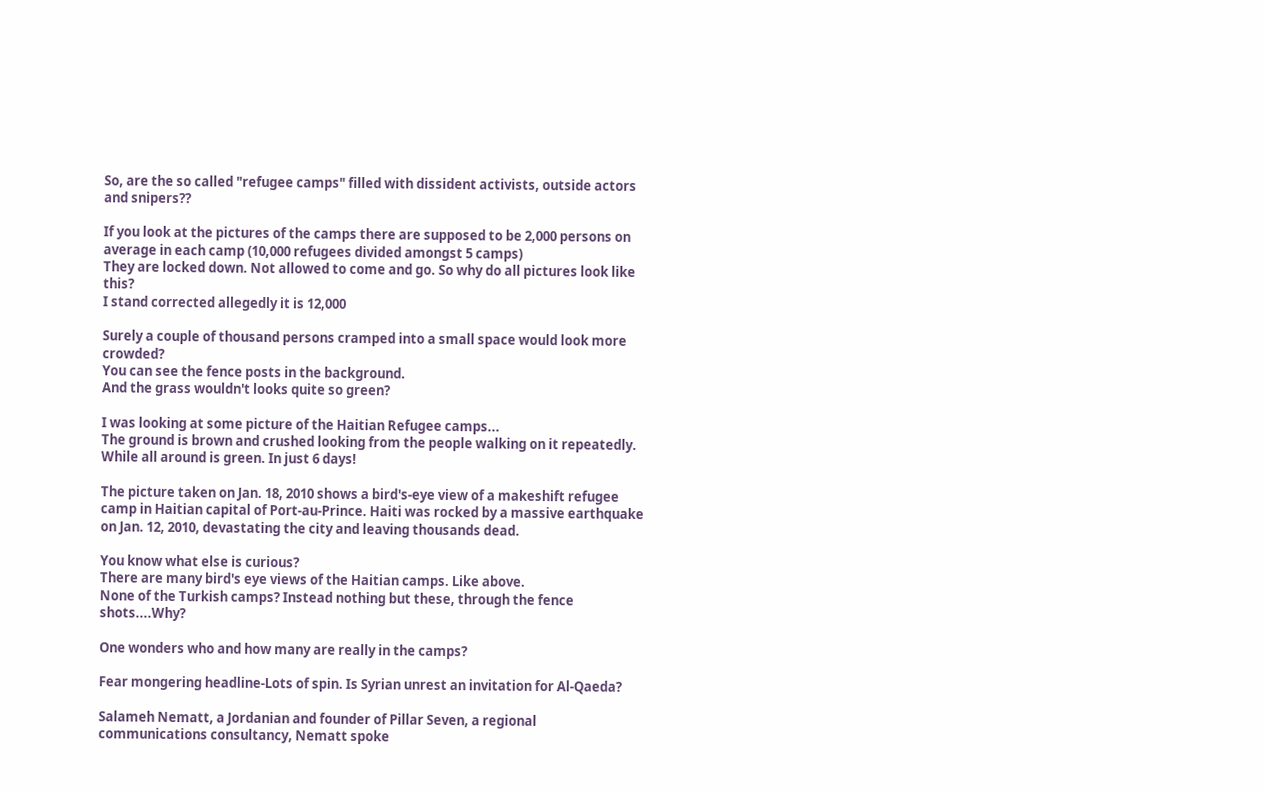So, are the so called "refugee camps" filled with dissident activists, outside actors and snipers??

If you look at the pictures of the camps there are supposed to be 2,000 persons on average in each camp (10,000 refugees divided amongst 5 camps)
They are locked down. Not allowed to come and go. So why do all pictures look like this?
I stand corrected allegedly it is 12,000

Surely a couple of thousand persons cramped into a small space would look more crowded?
You can see the fence posts in the background.
And the grass wouldn't looks quite so green?

I was looking at some picture of the Haitian Refugee camps...
The ground is brown and crushed looking from the people walking on it repeatedly. While all around is green. In just 6 days!

The picture taken on Jan. 18, 2010 shows a bird's-eye view of a makeshift refugee camp in Haitian capital of Port-au-Prince. Haiti was rocked by a massive earthquake on Jan. 12, 2010, devastating the city and leaving thousands dead.

You know what else is curious?
There are many bird's eye views of the Haitian camps. Like above.
None of the Turkish camps? Instead nothing but these, through the fence shots....Why?

One wonders who and how many are really in the camps?

Fear mongering headline-Lots of spin. Is Syrian unrest an invitation for Al-Qaeda?

Salameh Nematt, a Jordanian and founder of Pillar Seven, a regional communications consultancy, Nematt spoke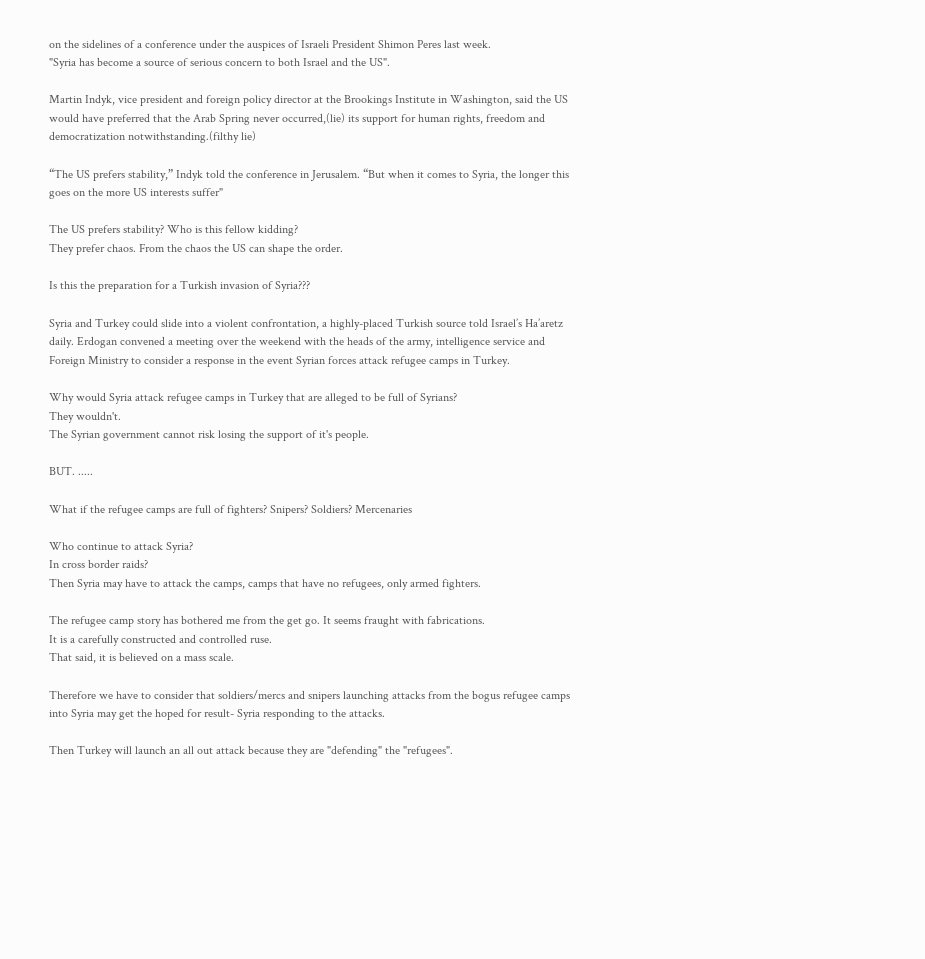on the sidelines of a conference under the auspices of Israeli President Shimon Peres last week.
"Syria has become a source of serious concern to both Israel and the US".

Martin Indyk, vice president and foreign policy director at the Brookings Institute in Washington, said the US would have preferred that the Arab Spring never occurred,(lie) its support for human rights, freedom and democratization notwithstanding.(filthy lie)

“The US prefers stability,” Indyk told the conference in Jerusalem. “But when it comes to Syria, the longer this goes on the more US interests suffer"

The US prefers stability? Who is this fellow kidding?
They prefer chaos. From the chaos the US can shape the order.

Is this the preparation for a Turkish invasion of Syria???

Syria and Turkey could slide into a violent confrontation, a highly-placed Turkish source told Israel’s Ha’aretz daily. Erdogan convened a meeting over the weekend with the heads of the army, intelligence service and Foreign Ministry to consider a response in the event Syrian forces attack refugee camps in Turkey.

Why would Syria attack refugee camps in Turkey that are alleged to be full of Syrians?
They wouldn't.
The Syrian government cannot risk losing the support of it's people.

BUT. .....

What if the refugee camps are full of fighters? Snipers? Soldiers? Mercenaries

Who continue to attack Syria?
In cross border raids?
Then Syria may have to attack the camps, camps that have no refugees, only armed fighters.

The refugee camp story has bothered me from the get go. It seems fraught with fabrications.
It is a carefully constructed and controlled ruse.
That said, it is believed on a mass scale.

Therefore we have to consider that soldiers/mercs and snipers launching attacks from the bogus refugee camps into Syria may get the hoped for result- Syria responding to the attacks.

Then Turkey will launch an all out attack because they are "defending" the "refugees".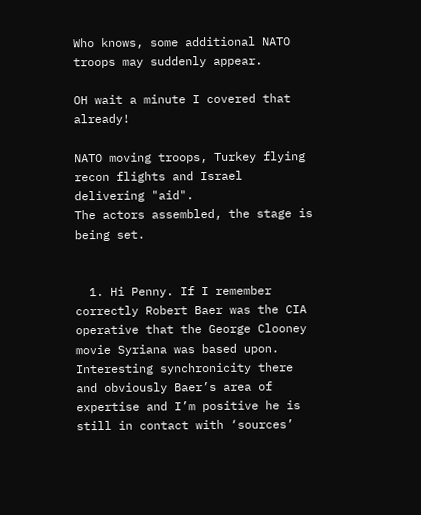Who knows, some additional NATO troops may suddenly appear.

OH wait a minute I covered that already!

NATO moving troops, Turkey flying recon flights and Israel delivering "aid".
The actors assembled, the stage is being set.


  1. Hi Penny. If I remember correctly Robert Baer was the CIA operative that the George Clooney movie Syriana was based upon. Interesting synchronicity there and obviously Baer’s area of expertise and I’m positive he is still in contact with ‘sources’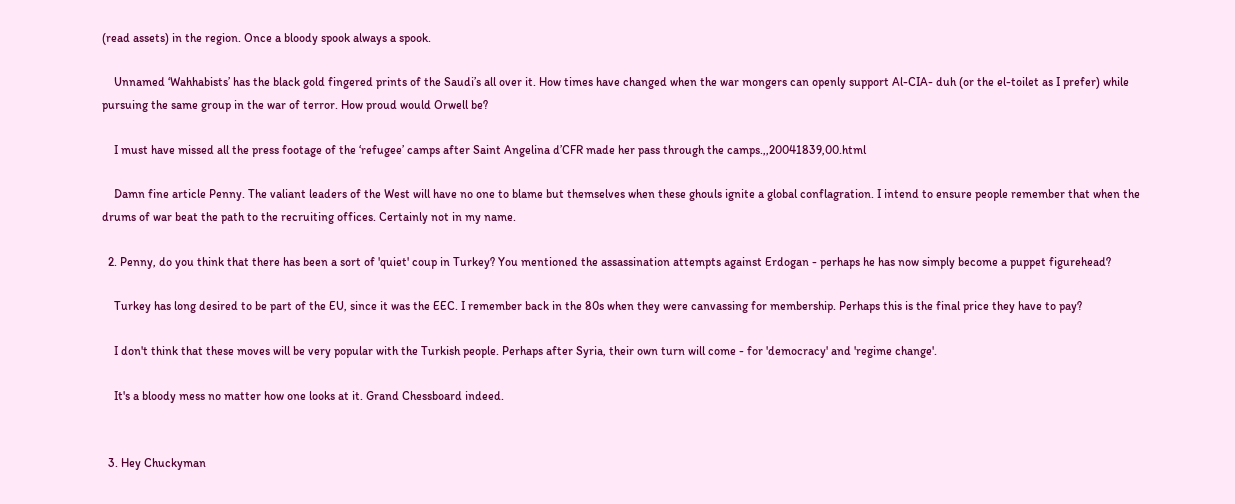(read assets) in the region. Once a bloody spook always a spook.

    Unnamed ‘Wahhabists’ has the black gold fingered prints of the Saudi’s all over it. How times have changed when the war mongers can openly support Al-CIA- duh (or the el-toilet as I prefer) while pursuing the same group in the war of terror. How proud would Orwell be?

    I must have missed all the press footage of the ‘refugee’ camps after Saint Angelina d’CFR made her pass through the camps.,,20041839,00.html

    Damn fine article Penny. The valiant leaders of the West will have no one to blame but themselves when these ghouls ignite a global conflagration. I intend to ensure people remember that when the drums of war beat the path to the recruiting offices. Certainly not in my name.

  2. Penny, do you think that there has been a sort of 'quiet' coup in Turkey? You mentioned the assassination attempts against Erdogan - perhaps he has now simply become a puppet figurehead?

    Turkey has long desired to be part of the EU, since it was the EEC. I remember back in the 80s when they were canvassing for membership. Perhaps this is the final price they have to pay?

    I don't think that these moves will be very popular with the Turkish people. Perhaps after Syria, their own turn will come - for 'democracy' and 'regime change'.

    It's a bloody mess no matter how one looks at it. Grand Chessboard indeed.


  3. Hey Chuckyman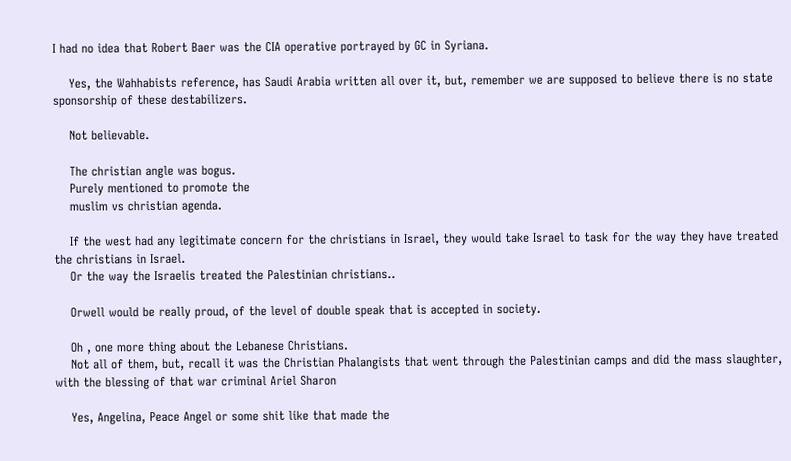I had no idea that Robert Baer was the CIA operative portrayed by GC in Syriana.

    Yes, the Wahhabists reference, has Saudi Arabia written all over it, but, remember we are supposed to believe there is no state sponsorship of these destabilizers.

    Not believable.

    The christian angle was bogus.
    Purely mentioned to promote the
    muslim vs christian agenda.

    If the west had any legitimate concern for the christians in Israel, they would take Israel to task for the way they have treated the christians in Israel.
    Or the way the Israelis treated the Palestinian christians..

    Orwell would be really proud, of the level of double speak that is accepted in society.

    Oh , one more thing about the Lebanese Christians.
    Not all of them, but, recall it was the Christian Phalangists that went through the Palestinian camps and did the mass slaughter, with the blessing of that war criminal Ariel Sharon

    Yes, Angelina, Peace Angel or some shit like that made the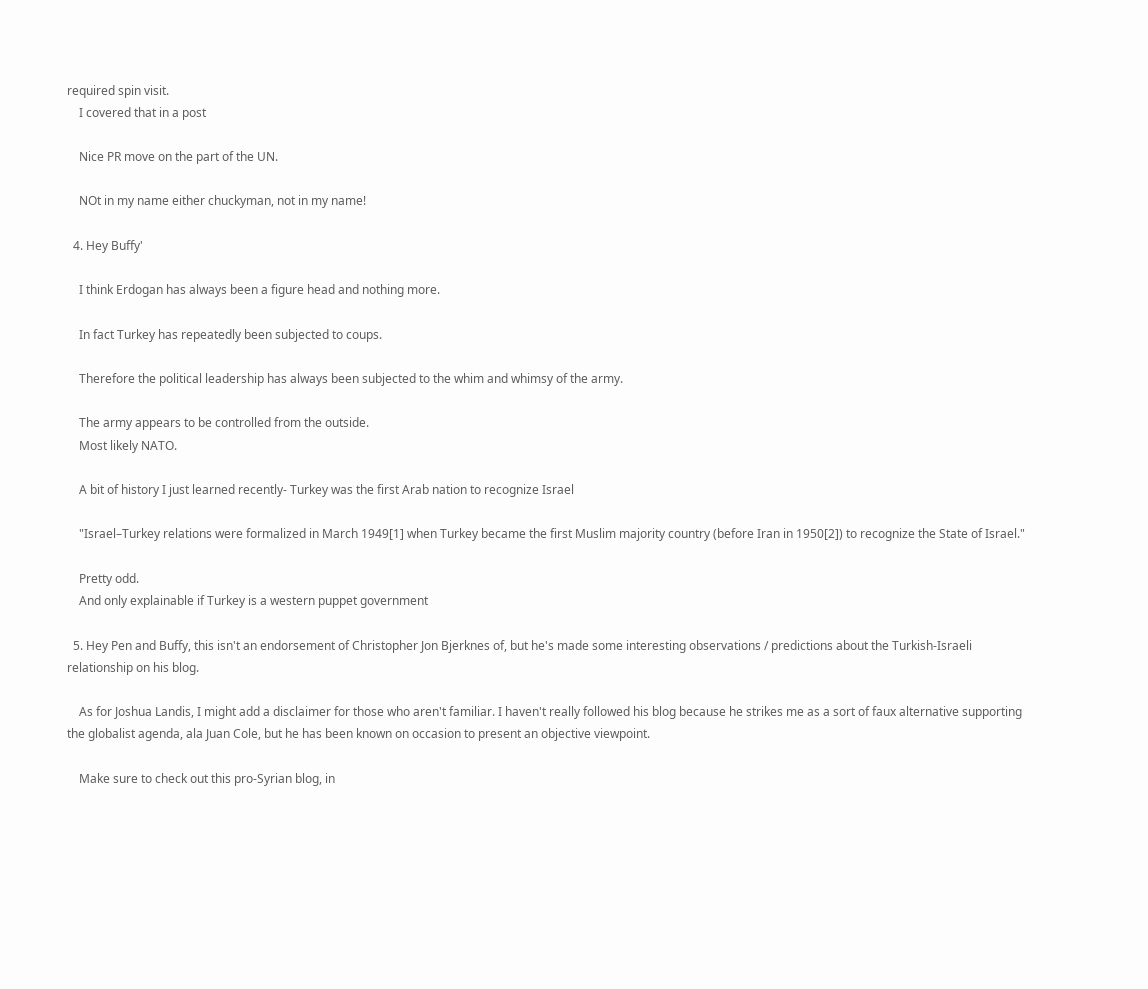required spin visit.
    I covered that in a post

    Nice PR move on the part of the UN.

    NOt in my name either chuckyman, not in my name!

  4. Hey Buffy'

    I think Erdogan has always been a figure head and nothing more.

    In fact Turkey has repeatedly been subjected to coups.

    Therefore the political leadership has always been subjected to the whim and whimsy of the army.

    The army appears to be controlled from the outside.
    Most likely NATO.

    A bit of history I just learned recently- Turkey was the first Arab nation to recognize Israel

    "Israel–Turkey relations were formalized in March 1949[1] when Turkey became the first Muslim majority country (before Iran in 1950[2]) to recognize the State of Israel."

    Pretty odd.
    And only explainable if Turkey is a western puppet government

  5. Hey Pen and Buffy, this isn't an endorsement of Christopher Jon Bjerknes of, but he's made some interesting observations / predictions about the Turkish-Israeli relationship on his blog.

    As for Joshua Landis, I might add a disclaimer for those who aren't familiar. I haven't really followed his blog because he strikes me as a sort of faux alternative supporting the globalist agenda, ala Juan Cole, but he has been known on occasion to present an objective viewpoint.

    Make sure to check out this pro-Syrian blog, in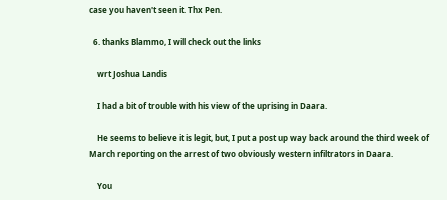case you haven't seen it. Thx Pen.

  6. thanks Blammo, I will check out the links

    wrt Joshua Landis

    I had a bit of trouble with his view of the uprising in Daara.

    He seems to believe it is legit, but, I put a post up way back around the third week of March reporting on the arrest of two obviously western infiltrators in Daara.

    You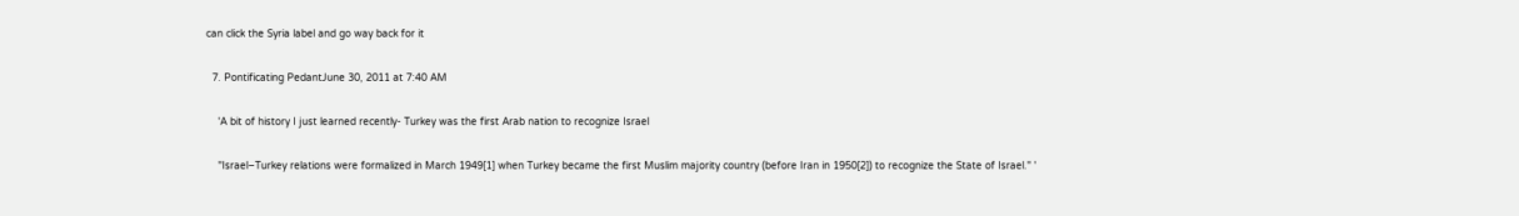can click the Syria label and go way back for it

  7. Pontificating PedantJune 30, 2011 at 7:40 AM

    'A bit of history I just learned recently- Turkey was the first Arab nation to recognize Israel

    "Israel–Turkey relations were formalized in March 1949[1] when Turkey became the first Muslim majority country (before Iran in 1950[2]) to recognize the State of Israel." '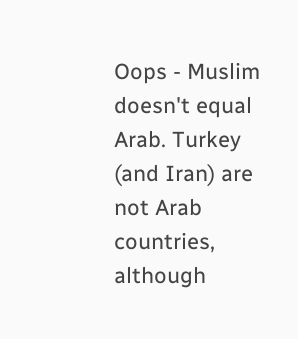Oops - Muslim doesn't equal Arab. Turkey (and Iran) are not Arab countries, although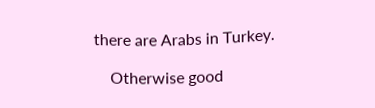there are Arabs in Turkey.

    Otherwise good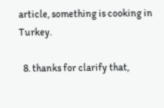article, something is cooking in Turkey.

  8. thanks for clarify that,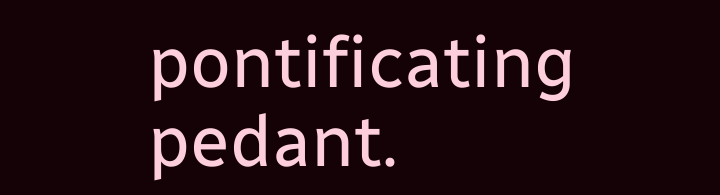pontificating pedant.